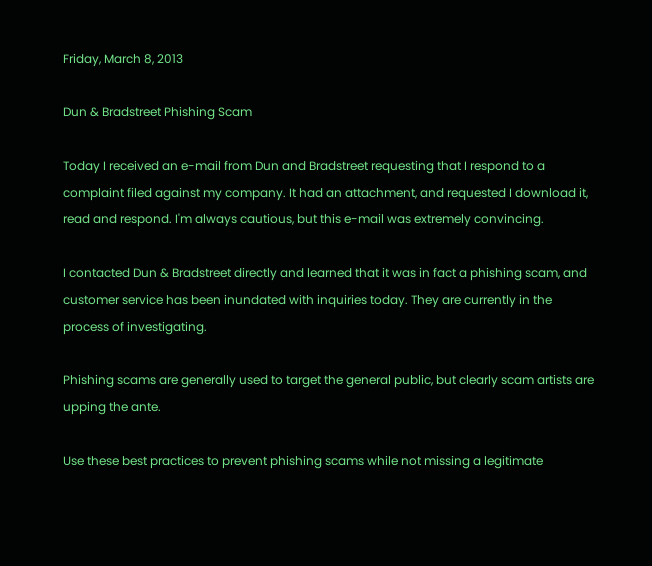Friday, March 8, 2013

Dun & Bradstreet Phishing Scam

Today I received an e-mail from Dun and Bradstreet requesting that I respond to a complaint filed against my company. It had an attachment, and requested I download it, read and respond. I'm always cautious, but this e-mail was extremely convincing.

I contacted Dun & Bradstreet directly and learned that it was in fact a phishing scam, and customer service has been inundated with inquiries today. They are currently in the process of investigating.

Phishing scams are generally used to target the general public, but clearly scam artists are upping the ante.

Use these best practices to prevent phishing scams while not missing a legitimate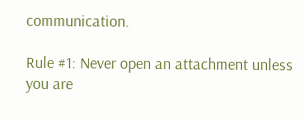communication.

Rule #1: Never open an attachment unless you are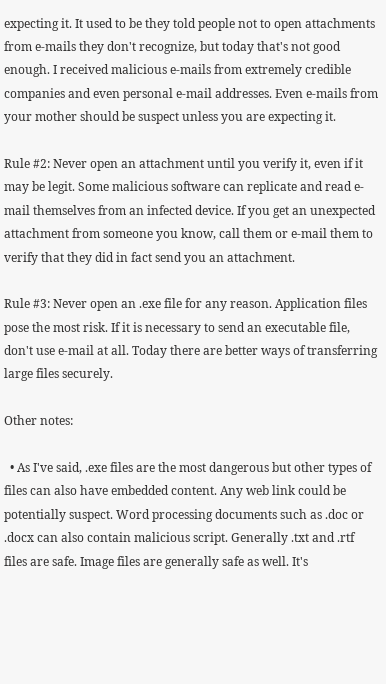expecting it. It used to be they told people not to open attachments from e-mails they don't recognize, but today that's not good enough. I received malicious e-mails from extremely credible companies and even personal e-mail addresses. Even e-mails from your mother should be suspect unless you are expecting it.

Rule #2: Never open an attachment until you verify it, even if it may be legit. Some malicious software can replicate and read e-mail themselves from an infected device. If you get an unexpected attachment from someone you know, call them or e-mail them to verify that they did in fact send you an attachment.

Rule #3: Never open an .exe file for any reason. Application files pose the most risk. If it is necessary to send an executable file, don't use e-mail at all. Today there are better ways of transferring large files securely.

Other notes:

  • As I've said, .exe files are the most dangerous but other types of files can also have embedded content. Any web link could be potentially suspect. Word processing documents such as .doc or .docx can also contain malicious script. Generally .txt and .rtf files are safe. Image files are generally safe as well. It's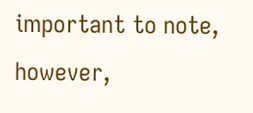important to note, however,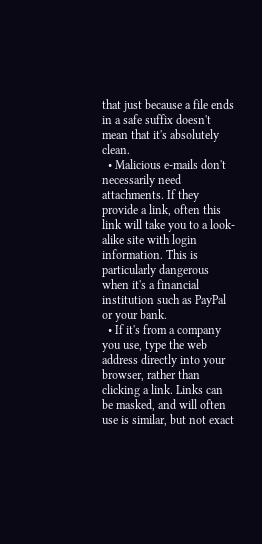that just because a file ends in a safe suffix doesn't mean that it's absolutely clean.
  • Malicious e-mails don't necessarily need attachments. If they provide a link, often this link will take you to a look-alike site with login information. This is particularly dangerous when it's a financial institution such as PayPal or your bank.
  • If it's from a company you use, type the web address directly into your browser, rather than clicking a link. Links can be masked, and will often use is similar, but not exact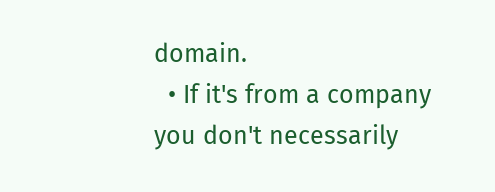domain.
  • If it's from a company you don't necessarily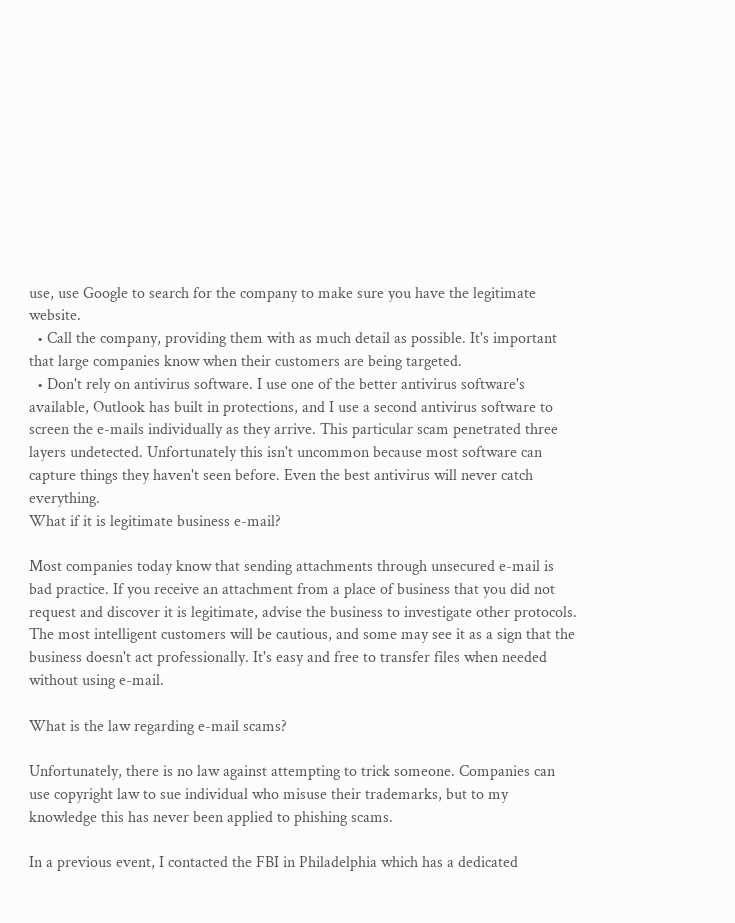use, use Google to search for the company to make sure you have the legitimate website.
  • Call the company, providing them with as much detail as possible. It's important that large companies know when their customers are being targeted.
  • Don't rely on antivirus software. I use one of the better antivirus software's available, Outlook has built in protections, and I use a second antivirus software to screen the e-mails individually as they arrive. This particular scam penetrated three layers undetected. Unfortunately this isn't uncommon because most software can capture things they haven't seen before. Even the best antivirus will never catch everything.
What if it is legitimate business e-mail?

Most companies today know that sending attachments through unsecured e-mail is bad practice. If you receive an attachment from a place of business that you did not request and discover it is legitimate, advise the business to investigate other protocols. The most intelligent customers will be cautious, and some may see it as a sign that the business doesn't act professionally. It's easy and free to transfer files when needed without using e-mail.

What is the law regarding e-mail scams?

Unfortunately, there is no law against attempting to trick someone. Companies can use copyright law to sue individual who misuse their trademarks, but to my knowledge this has never been applied to phishing scams.

In a previous event, I contacted the FBI in Philadelphia which has a dedicated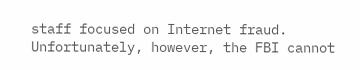staff focused on Internet fraud. Unfortunately, however, the FBI cannot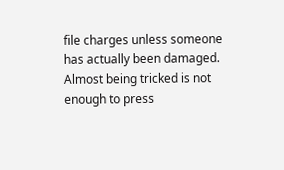file charges unless someone has actually been damaged. Almost being tricked is not enough to press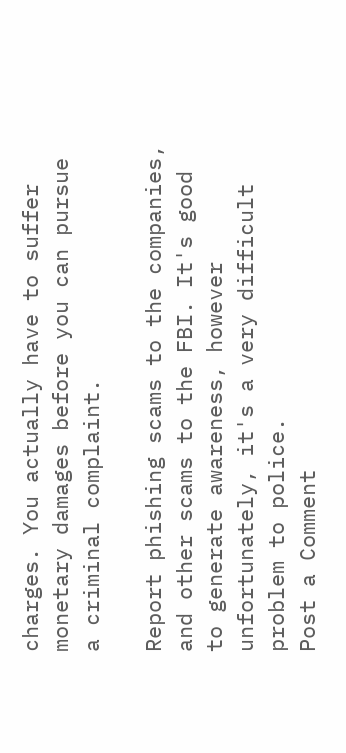charges. You actually have to suffer monetary damages before you can pursue a criminal complaint.

Report phishing scams to the companies, and other scams to the FBI. It's good to generate awareness, however unfortunately, it's a very difficult problem to police.
Post a Comment